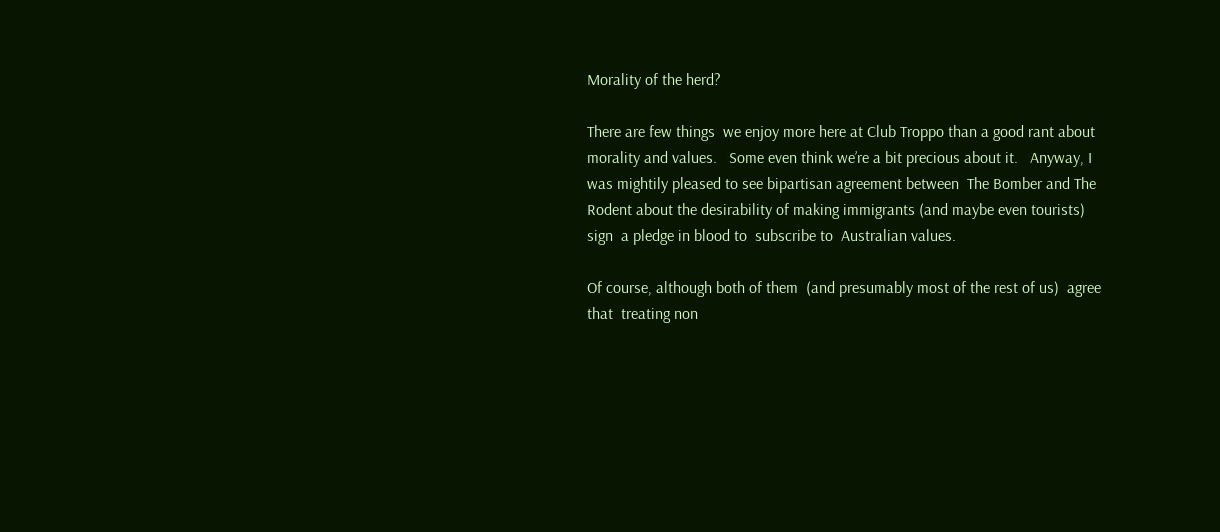Morality of the herd?

There are few things  we enjoy more here at Club Troppo than a good rant about morality and values.   Some even think we’re a bit precious about it.   Anyway, I was mightily pleased to see bipartisan agreement between  The Bomber and The Rodent about the desirability of making immigrants (and maybe even tourists)  sign  a pledge in blood to  subscribe to  Australian values.

Of course, although both of them  (and presumably most of the rest of us)  agree that  treating non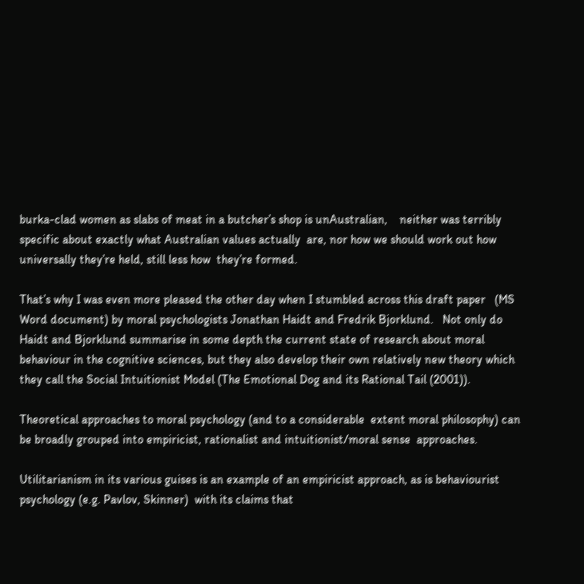burka-clad women as slabs of meat in a butcher’s shop is unAustralian,    neither was terribly specific about exactly what Australian values actually  are, nor how we should work out how universally they’re held, still less how  they’re formed.

That’s why I was even more pleased the other day when I stumbled across this draft paper   (MS Word document) by moral psychologists Jonathan Haidt and Fredrik Bjorklund.   Not only do Haidt and Bjorklund summarise in some depth the current state of research about moral behaviour in the cognitive sciences, but they also develop their own relatively new theory which they call the Social Intuitionist Model (The Emotional Dog and its Rational Tail (2001)).

Theoretical approaches to moral psychology (and to a considerable  extent moral philosophy) can be broadly grouped into empiricist, rationalist and intuitionist/moral sense  approaches.

Utilitarianism in its various guises is an example of an empiricist approach, as is behaviourist psychology (e.g. Pavlov, Skinner)  with its claims that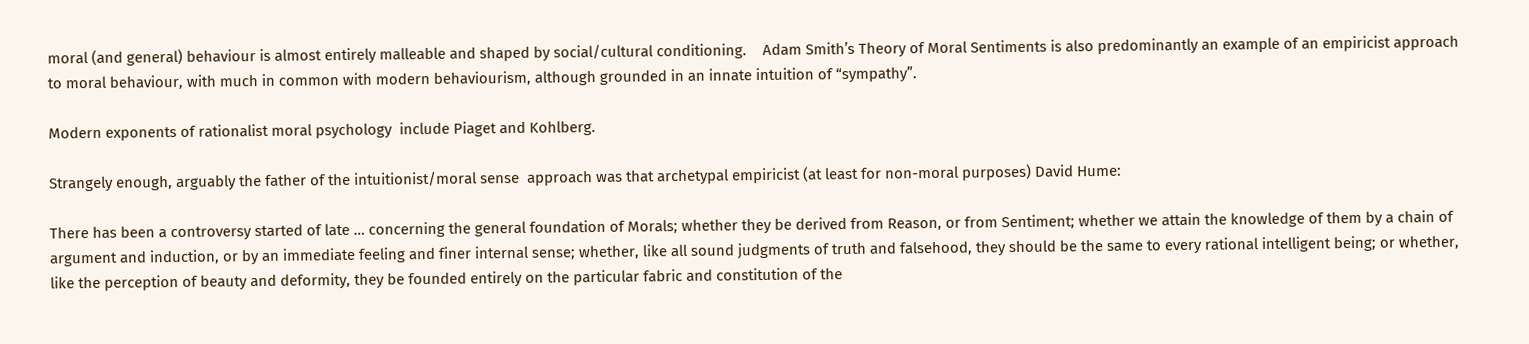moral (and general) behaviour is almost entirely malleable and shaped by social/cultural conditioning.    Adam Smith’s Theory of Moral Sentiments is also predominantly an example of an empiricist approach to moral behaviour, with much in common with modern behaviourism, although grounded in an innate intuition of “sympathy”.

Modern exponents of rationalist moral psychology  include Piaget and Kohlberg.

Strangely enough, arguably the father of the intuitionist/moral sense  approach was that archetypal empiricist (at least for non-moral purposes) David Hume:

There has been a controversy started of late … concerning the general foundation of Morals; whether they be derived from Reason, or from Sentiment; whether we attain the knowledge of them by a chain of argument and induction, or by an immediate feeling and finer internal sense; whether, like all sound judgments of truth and falsehood, they should be the same to every rational intelligent being; or whether, like the perception of beauty and deformity, they be founded entirely on the particular fabric and constitution of the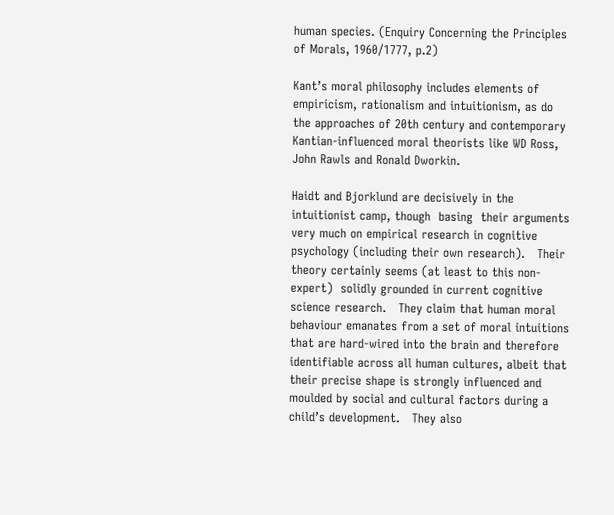human species. (Enquiry Concerning the Principles of Morals, 1960/1777, p.2)

Kant’s moral philosophy includes elements of empiricism, rationalism and intuitionism, as do the approaches of 20th century and contemporary Kantian-influenced moral theorists like WD Ross, John Rawls and Ronald Dworkin.

Haidt and Bjorklund are decisively in the intuitionist camp, though  basing  their arguments very much on empirical research in cognitive psychology (including their own research).   Their theory certainly seems (at least to this non-expert)  solidly grounded in current cognitive science research.   They claim that human moral behaviour emanates from a set of moral intuitions that are hard-wired into the brain and therefore identifiable across all human cultures, albeit that their precise shape is strongly influenced and moulded by social and cultural factors during a child’s development.   They also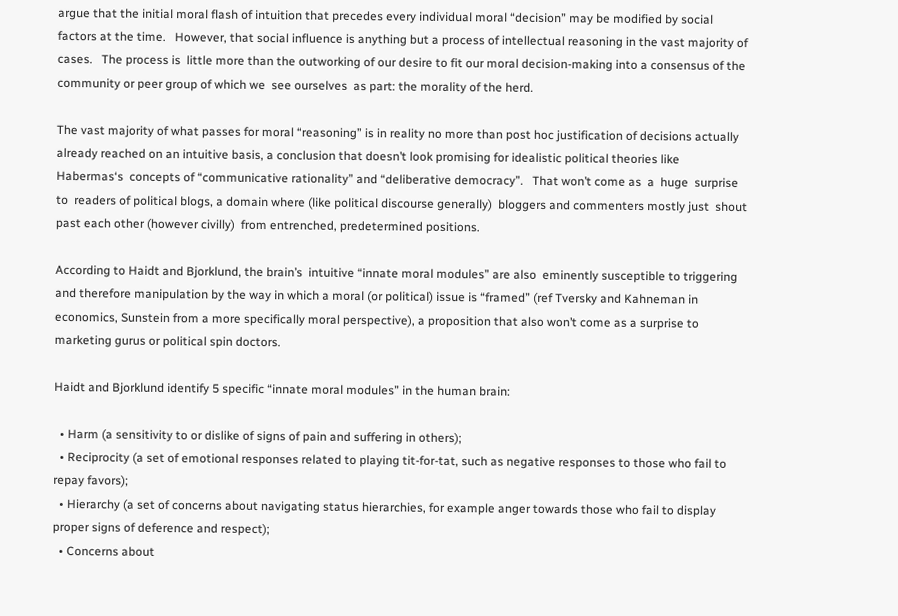argue that the initial moral flash of intuition that precedes every individual moral “decision” may be modified by social factors at the time.   However, that social influence is anything but a process of intellectual reasoning in the vast majority of cases.   The process is  little more than the outworking of our desire to fit our moral decision-making into a consensus of the community or peer group of which we  see ourselves  as part: the morality of the herd.

The vast majority of what passes for moral “reasoning” is in reality no more than post hoc justification of decisions actually already reached on an intuitive basis, a conclusion that doesn’t look promising for idealistic political theories like  Habermas‘s  concepts of “communicative rationality” and “deliberative democracy”.   That won’t come as  a  huge  surprise to  readers of political blogs, a domain where (like political discourse generally)  bloggers and commenters mostly just  shout past each other (however civilly)  from entrenched, predetermined positions.

According to Haidt and Bjorklund, the brain’s  intuitive “innate moral modules” are also  eminently susceptible to triggering and therefore manipulation by the way in which a moral (or political) issue is “framed” (ref Tversky and Kahneman in economics, Sunstein from a more specifically moral perspective), a proposition that also won’t come as a surprise to marketing gurus or political spin doctors.

Haidt and Bjorklund identify 5 specific “innate moral modules” in the human brain:

  • Harm (a sensitivity to or dislike of signs of pain and suffering in others);
  • Reciprocity (a set of emotional responses related to playing tit-for-tat, such as negative responses to those who fail to repay favors);
  • Hierarchy (a set of concerns about navigating status hierarchies, for example anger towards those who fail to display proper signs of deference and respect);
  • Concerns about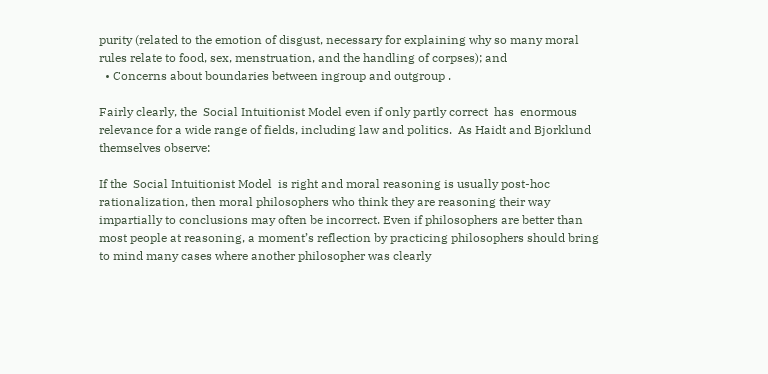purity (related to the emotion of disgust, necessary for explaining why so many moral rules relate to food, sex, menstruation, and the handling of corpses); and
  • Concerns about boundaries between ingroup and outgroup .

Fairly clearly, the  Social Intuitionist Model even if only partly correct  has  enormous relevance for a wide range of fields, including law and politics.  As Haidt and Bjorklund themselves observe:

If the  Social Intuitionist Model  is right and moral reasoning is usually post-hoc rationalization, then moral philosophers who think they are reasoning their way impartially to conclusions may often be incorrect. Even if philosophers are better than most people at reasoning, a moment’s reflection by practicing philosophers should bring to mind many cases where another philosopher was clearly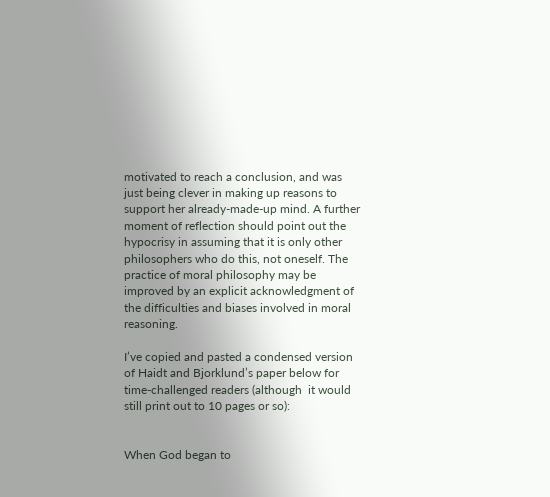motivated to reach a conclusion, and was just being clever in making up reasons to support her already-made-up mind. A further moment of reflection should point out the hypocrisy in assuming that it is only other philosophers who do this, not oneself. The practice of moral philosophy may be improved by an explicit acknowledgment of the difficulties and biases involved in moral reasoning.

I’ve copied and pasted a condensed version of Haidt and Bjorklund’s paper below for time-challenged readers (although  it would still print out to 10 pages or so):


When God began to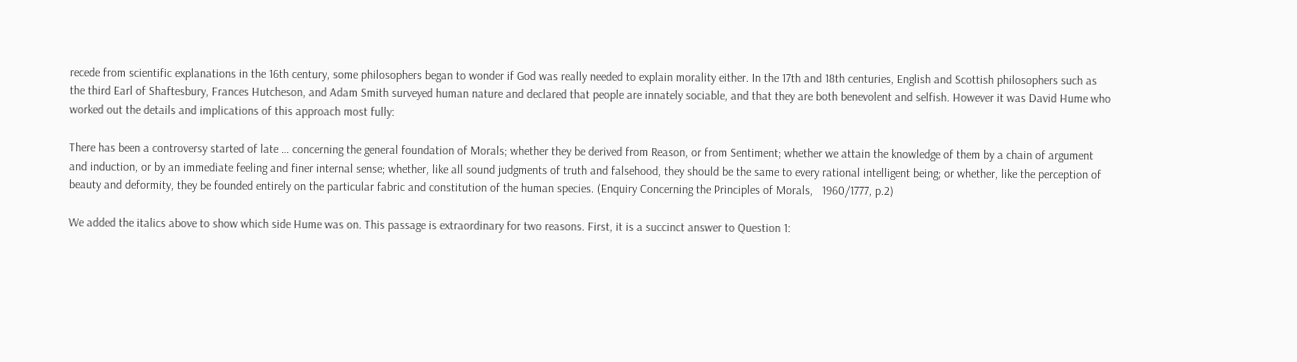recede from scientific explanations in the 16th century, some philosophers began to wonder if God was really needed to explain morality either. In the 17th and 18th centuries, English and Scottish philosophers such as the third Earl of Shaftesbury, Frances Hutcheson, and Adam Smith surveyed human nature and declared that people are innately sociable, and that they are both benevolent and selfish. However it was David Hume who worked out the details and implications of this approach most fully:

There has been a controversy started of late … concerning the general foundation of Morals; whether they be derived from Reason, or from Sentiment; whether we attain the knowledge of them by a chain of argument and induction, or by an immediate feeling and finer internal sense; whether, like all sound judgments of truth and falsehood, they should be the same to every rational intelligent being; or whether, like the perception of beauty and deformity, they be founded entirely on the particular fabric and constitution of the human species. (Enquiry Concerning the Principles of Morals,   1960/1777, p.2)

We added the italics above to show which side Hume was on. This passage is extraordinary for two reasons. First, it is a succinct answer to Question 1: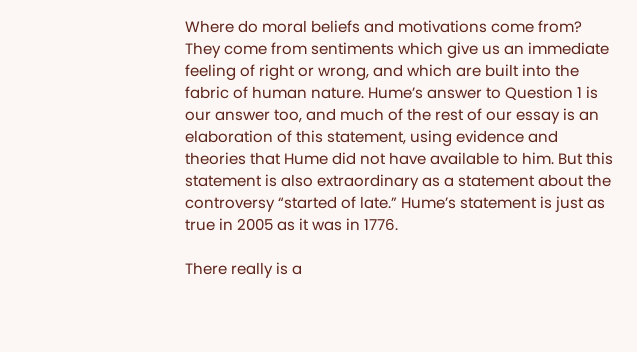Where do moral beliefs and motivations come from? They come from sentiments which give us an immediate feeling of right or wrong, and which are built into the fabric of human nature. Hume’s answer to Question 1 is our answer too, and much of the rest of our essay is an elaboration of this statement, using evidence and theories that Hume did not have available to him. But this statement is also extraordinary as a statement about the controversy “started of late.” Hume’s statement is just as true in 2005 as it was in 1776.

There really is a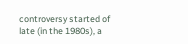controversy started of late (in the 1980s), a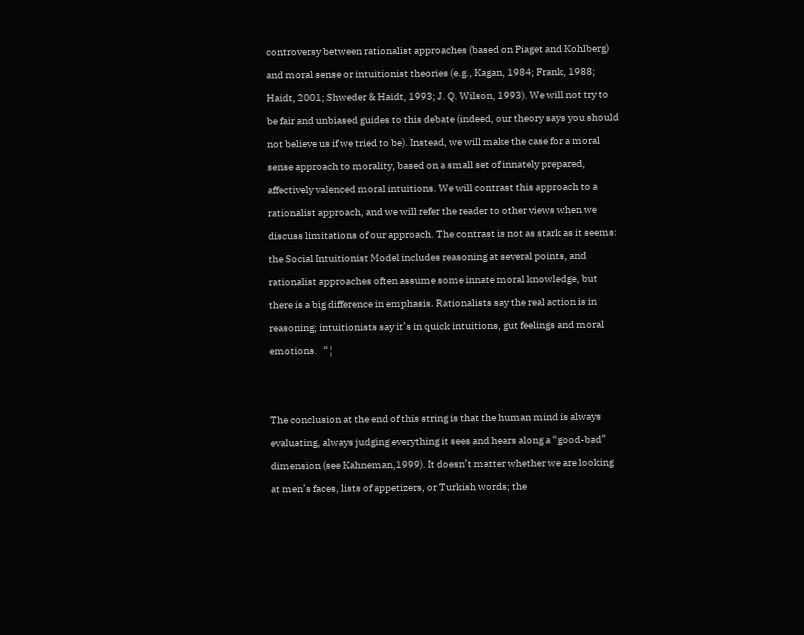controversy between rationalist approaches (based on Piaget and Kohlberg) and moral sense or intuitionist theories (e.g., Kagan, 1984; Frank, 1988; Haidt, 2001; Shweder & Haidt, 1993; J. Q. Wilson, 1993). We will not try to be fair and unbiased guides to this debate (indeed, our theory says you should not believe us if we tried to be). Instead, we will make the case for a moral sense approach to morality, based on a small set of innately prepared, affectively valenced moral intuitions. We will contrast this approach to a rationalist approach, and we will refer the reader to other views when we discuss limitations of our approach. The contrast is not as stark as it seems: the Social Intuitionist Model includes reasoning at several points, and rationalist approaches often assume some innate moral knowledge, but there is a big difference in emphasis. Rationalists say the real action is in reasoning; intuitionists say it’s in quick intuitions, gut feelings and moral emotions.   “¦


The conclusion at the end of this string is that the human mind is always evaluating, always judging everything it sees and hears along a “good-bad” dimension (see Kahneman,1999). It doesn’t matter whether we are looking at men’s faces, lists of appetizers, or Turkish words; the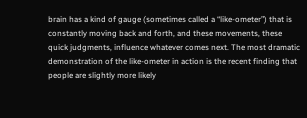brain has a kind of gauge (sometimes called a “like-ometer”) that is constantly moving back and forth, and these movements, these quick judgments, influence whatever comes next. The most dramatic demonstration of the like-ometer in action is the recent finding that people are slightly more likely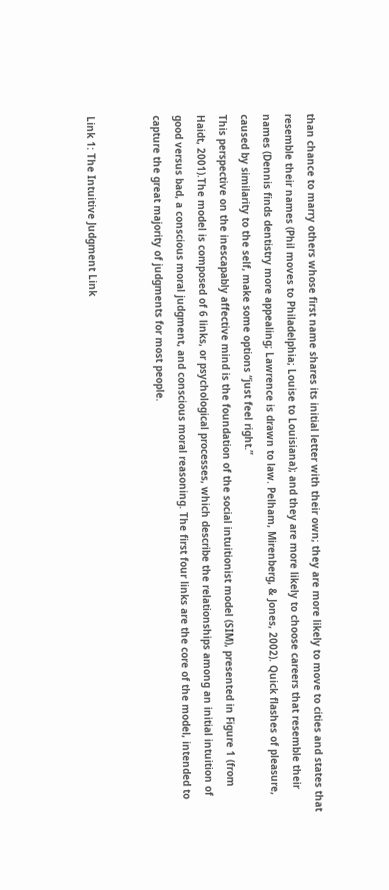than chance to marry others whose first name shares its initial letter with their own; they are more likely to move to cities and states that resemble their names (Phil moves to Philadelphia; Louise to Louisiana); and they are more likely to choose careers that resemble their names (Dennis finds dentistry more appealing; Lawrence is drawn to law. Pelham, Mirenberg, & Jones, 2002). Quick flashes of pleasure, caused by similarity to the self, make some options “just feel right.”
This perspective on the inescapably affective mind is the foundation of the social intuitionist model (SIM), presented in Figure 1 (from Haidt, 2001).The model is composed of 6 links, or psychological processes, which describe the relationships among an initial intuition of good versus bad, a conscious moral judgment, and conscious moral reasoning. The first four links are the core of the model, intended to capture the great majority of judgments for most people.


Link 1: The Intuitive Judgment Link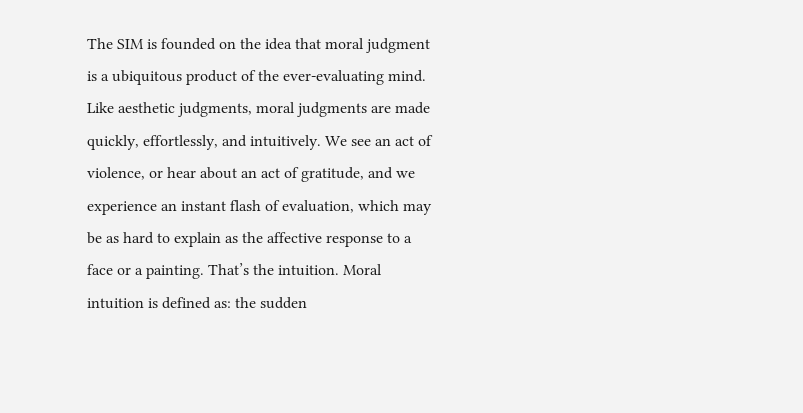The SIM is founded on the idea that moral judgment is a ubiquitous product of the ever-evaluating mind. Like aesthetic judgments, moral judgments are made quickly, effortlessly, and intuitively. We see an act of violence, or hear about an act of gratitude, and we experience an instant flash of evaluation, which may be as hard to explain as the affective response to a face or a painting. That’s the intuition. Moral intuition is defined as: the sudden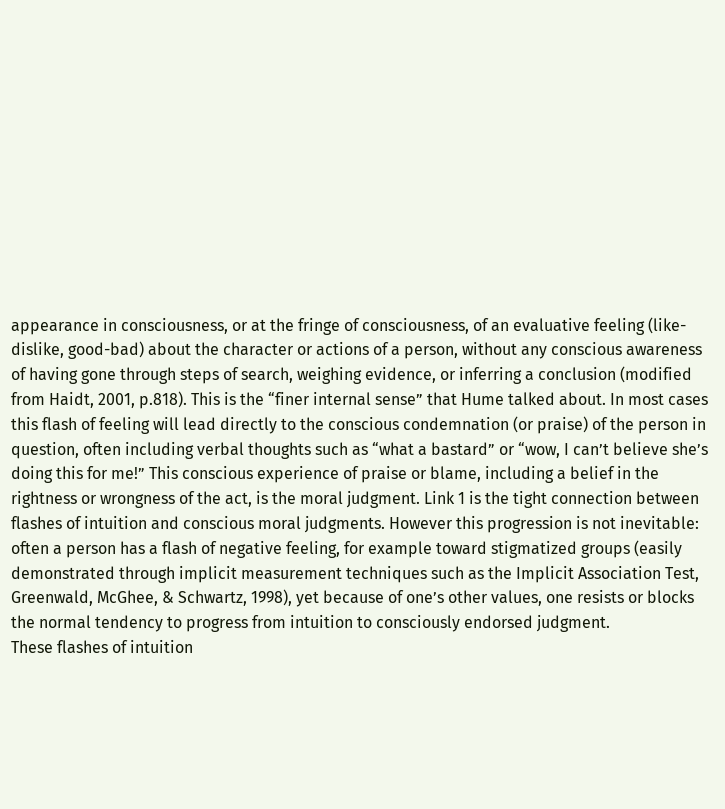appearance in consciousness, or at the fringe of consciousness, of an evaluative feeling (like-dislike, good-bad) about the character or actions of a person, without any conscious awareness of having gone through steps of search, weighing evidence, or inferring a conclusion (modified   from Haidt, 2001, p.818). This is the “finer internal sense” that Hume talked about. In most cases this flash of feeling will lead directly to the conscious condemnation (or praise) of the person in question, often including verbal thoughts such as “what a bastard” or “wow, I can’t believe she’s doing this for me!” This conscious experience of praise or blame, including a belief in the rightness or wrongness of the act, is the moral judgment. Link 1 is the tight connection between flashes of intuition and conscious moral judgments. However this progression is not inevitable: often a person has a flash of negative feeling, for example toward stigmatized groups (easily demonstrated through implicit measurement techniques such as the Implicit Association Test, Greenwald, McGhee, & Schwartz, 1998), yet because of one’s other values, one resists or blocks the normal tendency to progress from intuition to consciously endorsed judgment.
These flashes of intuition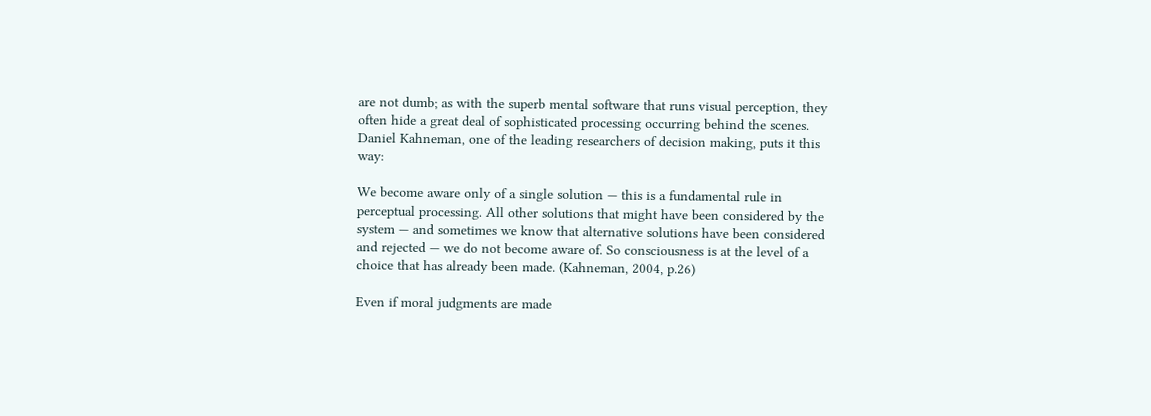are not dumb; as with the superb mental software that runs visual perception, they often hide a great deal of sophisticated processing occurring behind the scenes. Daniel Kahneman, one of the leading researchers of decision making, puts it this way:

We become aware only of a single solution — this is a fundamental rule in perceptual processing. All other solutions that might have been considered by the system — and sometimes we know that alternative solutions have been considered and rejected — we do not become aware of. So consciousness is at the level of a choice that has already been made. (Kahneman, 2004, p.26)

Even if moral judgments are made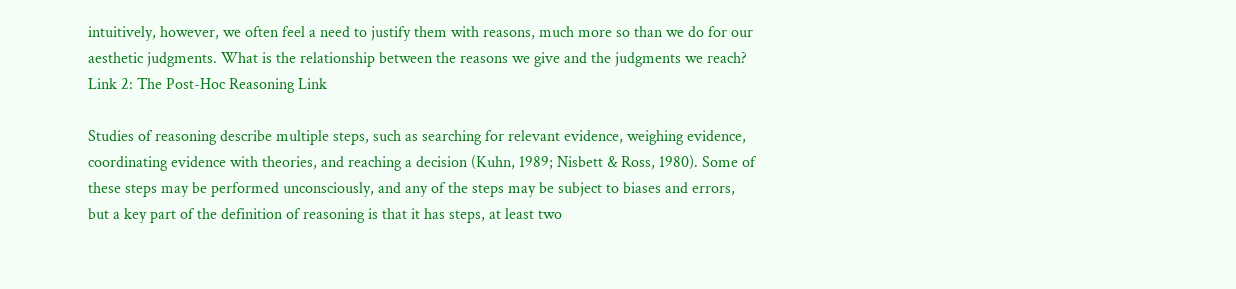intuitively, however, we often feel a need to justify them with reasons, much more so than we do for our aesthetic judgments. What is the relationship between the reasons we give and the judgments we reach?
Link 2: The Post-Hoc Reasoning Link

Studies of reasoning describe multiple steps, such as searching for relevant evidence, weighing evidence, coordinating evidence with theories, and reaching a decision (Kuhn, 1989; Nisbett & Ross, 1980). Some of these steps may be performed unconsciously, and any of the steps may be subject to biases and errors, but a key part of the definition of reasoning is that it has steps, at least two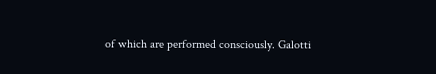of which are performed consciously. Galotti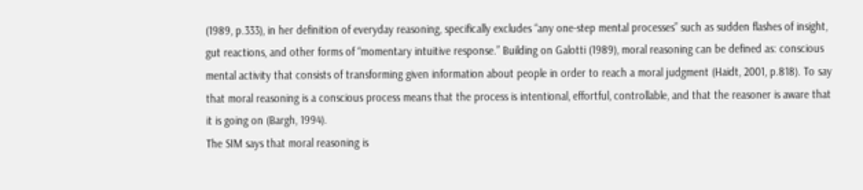(1989, p.333), in her definition of everyday reasoning, specifically excludes “any one-step mental processes” such as sudden flashes of insight, gut reactions, and other forms of “momentary intuitive response.” Building on Galotti (1989), moral reasoning can be defined as: conscious mental activity that consists of transforming given information about people in order to reach a moral judgment (Haidt, 2001, p.818). To say that moral reasoning is a conscious process means that the process is intentional, effortful, controllable, and that the reasoner is aware that it is going on (Bargh, 1994).
The SIM says that moral reasoning is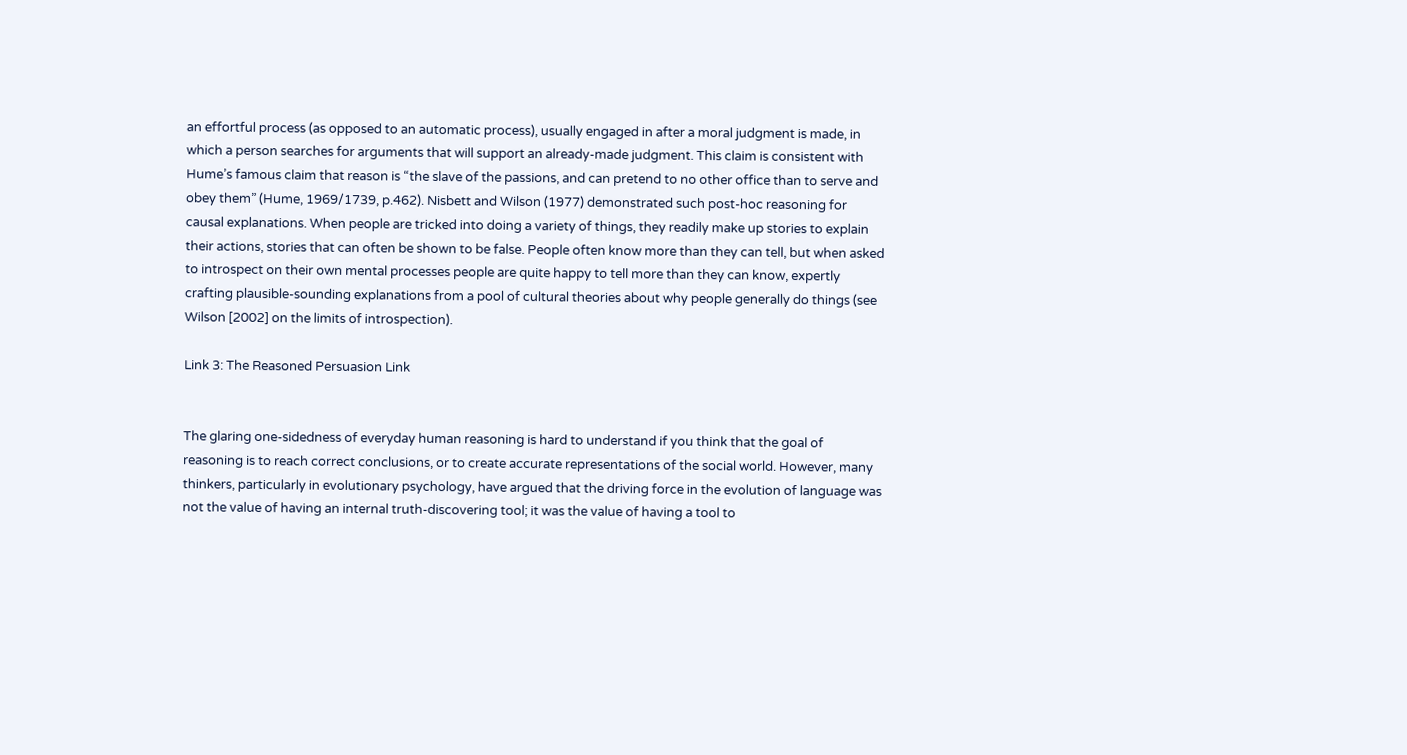an effortful process (as opposed to an automatic process), usually engaged in after a moral judgment is made, in which a person searches for arguments that will support an already-made judgment. This claim is consistent with Hume’s famous claim that reason is “the slave of the passions, and can pretend to no other office than to serve and obey them” (Hume, 1969/1739, p.462). Nisbett and Wilson (1977) demonstrated such post-hoc reasoning for causal explanations. When people are tricked into doing a variety of things, they readily make up stories to explain their actions, stories that can often be shown to be false. People often know more than they can tell, but when asked to introspect on their own mental processes people are quite happy to tell more than they can know, expertly crafting plausible-sounding explanations from a pool of cultural theories about why people generally do things (see Wilson [2002] on the limits of introspection).

Link 3: The Reasoned Persuasion Link


The glaring one-sidedness of everyday human reasoning is hard to understand if you think that the goal of reasoning is to reach correct conclusions, or to create accurate representations of the social world. However, many thinkers, particularly in evolutionary psychology, have argued that the driving force in the evolution of language was not the value of having an internal truth-discovering tool; it was the value of having a tool to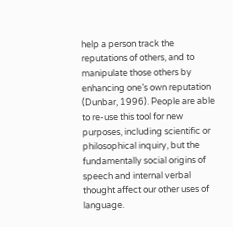help a person track the reputations of others, and to manipulate those others by enhancing one’s own reputation (Dunbar, 1996). People are able to re-use this tool for new purposes, including scientific or philosophical inquiry, but the fundamentally social origins of speech and internal verbal thought affect our other uses of language.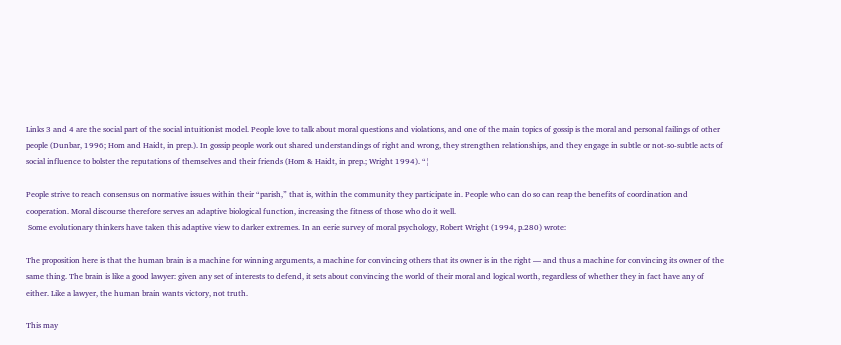Links 3 and 4 are the social part of the social intuitionist model. People love to talk about moral questions and violations, and one of the main topics of gossip is the moral and personal failings of other people (Dunbar, 1996; Hom and Haidt, in prep.). In gossip people work out shared understandings of right and wrong, they strengthen relationships, and they engage in subtle or not-so-subtle acts of social influence to bolster the reputations of themselves and their friends (Hom & Haidt, in prep.; Wright 1994). “¦

People strive to reach consensus on normative issues within their “parish,” that is, within the community they participate in. People who can do so can reap the benefits of coordination and cooperation. Moral discourse therefore serves an adaptive biological function, increasing the fitness of those who do it well.
 Some evolutionary thinkers have taken this adaptive view to darker extremes. In an eerie survey of moral psychology, Robert Wright (1994, p.280) wrote:

The proposition here is that the human brain is a machine for winning arguments, a machine for convincing others that its owner is in the right — and thus a machine for convincing its owner of the same thing. The brain is like a good lawyer: given any set of interests to defend, it sets about convincing the world of their moral and logical worth, regardless of whether they in fact have any of either. Like a lawyer, the human brain wants victory, not truth.

This may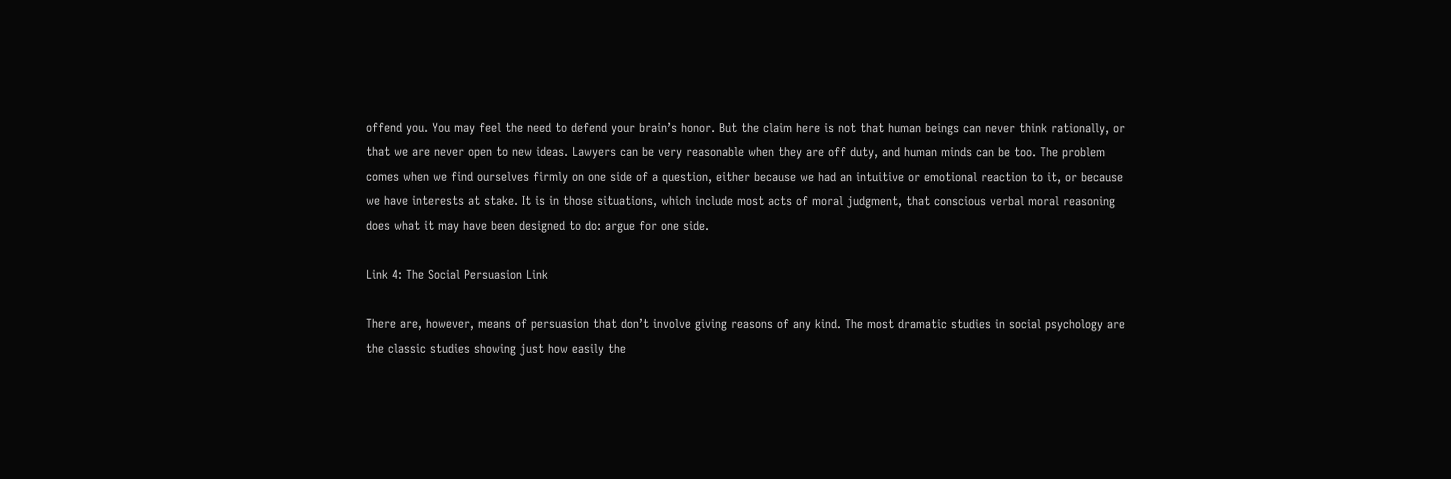offend you. You may feel the need to defend your brain’s honor. But the claim here is not that human beings can never think rationally, or that we are never open to new ideas. Lawyers can be very reasonable when they are off duty, and human minds can be too. The problem comes when we find ourselves firmly on one side of a question, either because we had an intuitive or emotional reaction to it, or because we have interests at stake. It is in those situations, which include most acts of moral judgment, that conscious verbal moral reasoning does what it may have been designed to do: argue for one side.

Link 4: The Social Persuasion Link

There are, however, means of persuasion that don’t involve giving reasons of any kind. The most dramatic studies in social psychology are the classic studies showing just how easily the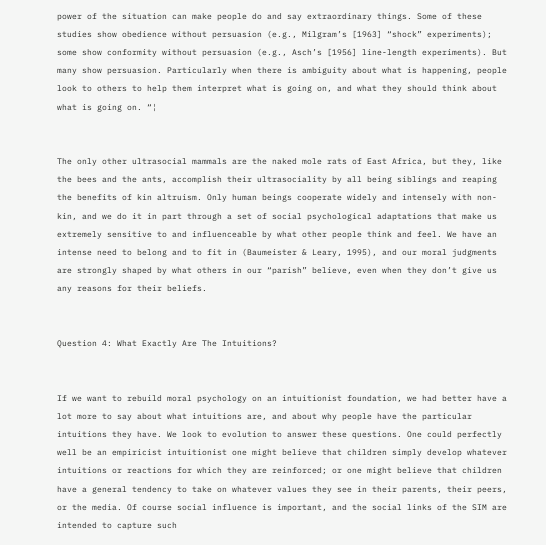power of the situation can make people do and say extraordinary things. Some of these studies show obedience without persuasion (e.g., Milgram’s [1963] “shock” experiments); some show conformity without persuasion (e.g., Asch’s [1956] line-length experiments). But many show persuasion. Particularly when there is ambiguity about what is happening, people look to others to help them interpret what is going on, and what they should think about what is going on. “¦


The only other ultrasocial mammals are the naked mole rats of East Africa, but they, like the bees and the ants, accomplish their ultrasociality by all being siblings and reaping the benefits of kin altruism. Only human beings cooperate widely and intensely with non-kin, and we do it in part through a set of social psychological adaptations that make us extremely sensitive to and influenceable by what other people think and feel. We have an intense need to belong and to fit in (Baumeister & Leary, 1995), and our moral judgments are strongly shaped by what others in our “parish” believe, even when they don’t give us any reasons for their beliefs.


Question 4: What Exactly Are The Intuitions?


If we want to rebuild moral psychology on an intuitionist foundation, we had better have a lot more to say about what intuitions are, and about why people have the particular intuitions they have. We look to evolution to answer these questions. One could perfectly well be an empiricist intuitionist one might believe that children simply develop whatever intuitions or reactions for which they are reinforced; or one might believe that children have a general tendency to take on whatever values they see in their parents, their peers, or the media. Of course social influence is important, and the social links of the SIM are intended to capture such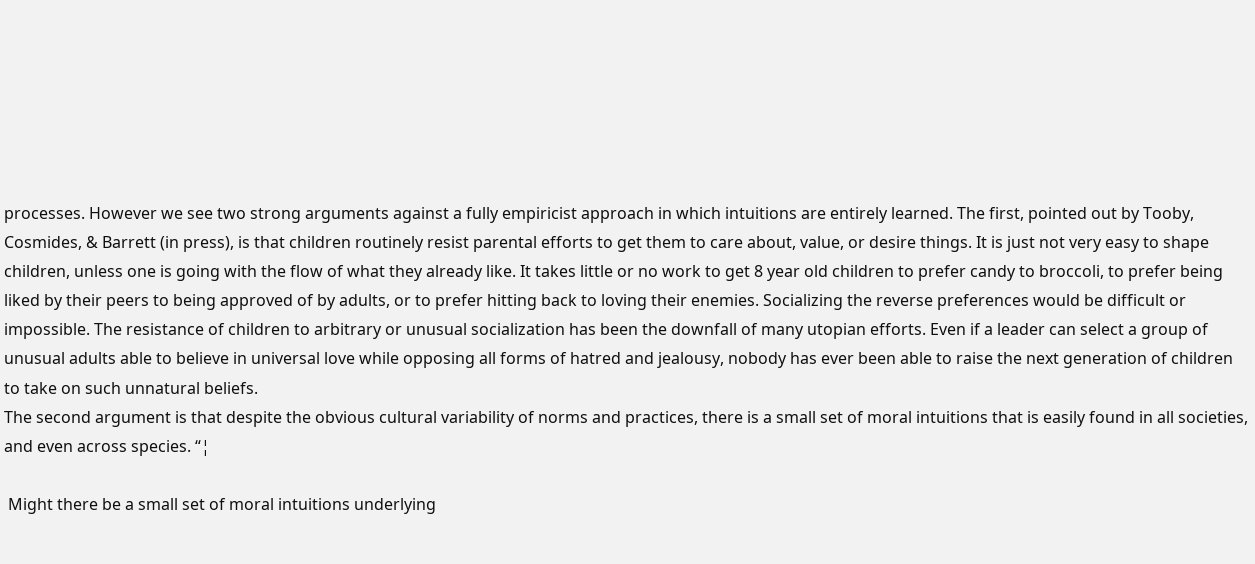processes. However we see two strong arguments against a fully empiricist approach in which intuitions are entirely learned. The first, pointed out by Tooby, Cosmides, & Barrett (in press), is that children routinely resist parental efforts to get them to care about, value, or desire things. It is just not very easy to shape children, unless one is going with the flow of what they already like. It takes little or no work to get 8 year old children to prefer candy to broccoli, to prefer being liked by their peers to being approved of by adults, or to prefer hitting back to loving their enemies. Socializing the reverse preferences would be difficult or impossible. The resistance of children to arbitrary or unusual socialization has been the downfall of many utopian efforts. Even if a leader can select a group of unusual adults able to believe in universal love while opposing all forms of hatred and jealousy, nobody has ever been able to raise the next generation of children to take on such unnatural beliefs.
The second argument is that despite the obvious cultural variability of norms and practices, there is a small set of moral intuitions that is easily found in all societies, and even across species. “¦

 Might there be a small set of moral intuitions underlying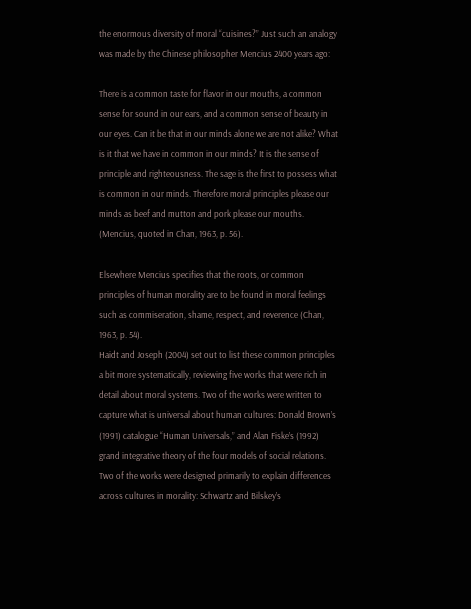the enormous diversity of moral “cuisines?” Just such an analogy was made by the Chinese philosopher Mencius 2400 years ago:

There is a common taste for flavor in our mouths, a common sense for sound in our ears, and a common sense of beauty in our eyes. Can it be that in our minds alone we are not alike? What is it that we have in common in our minds? It is the sense of principle and righteousness. The sage is the first to possess what is common in our minds. Therefore moral principles please our minds as beef and mutton and pork please our mouths. (Mencius, quoted in Chan, 1963, p. 56).

Elsewhere Mencius specifies that the roots, or common principles of human morality are to be found in moral feelings such as commiseration, shame, respect, and reverence (Chan, 1963, p. 54).
Haidt and Joseph (2004) set out to list these common principles a bit more systematically, reviewing five works that were rich in detail about moral systems. Two of the works were written to capture what is universal about human cultures: Donald Brown’s (1991) catalogue “Human Universals,” and Alan Fiske’s (1992) grand integrative theory of the four models of social relations. Two of the works were designed primarily to explain differences across cultures in morality: Schwartz and Bilskey’s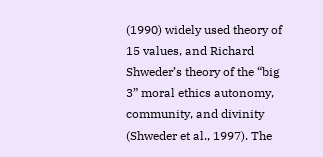(1990) widely used theory of 15 values, and Richard Shweder’s theory of the “big 3” moral ethics autonomy, community, and divinity (Shweder et al., 1997). The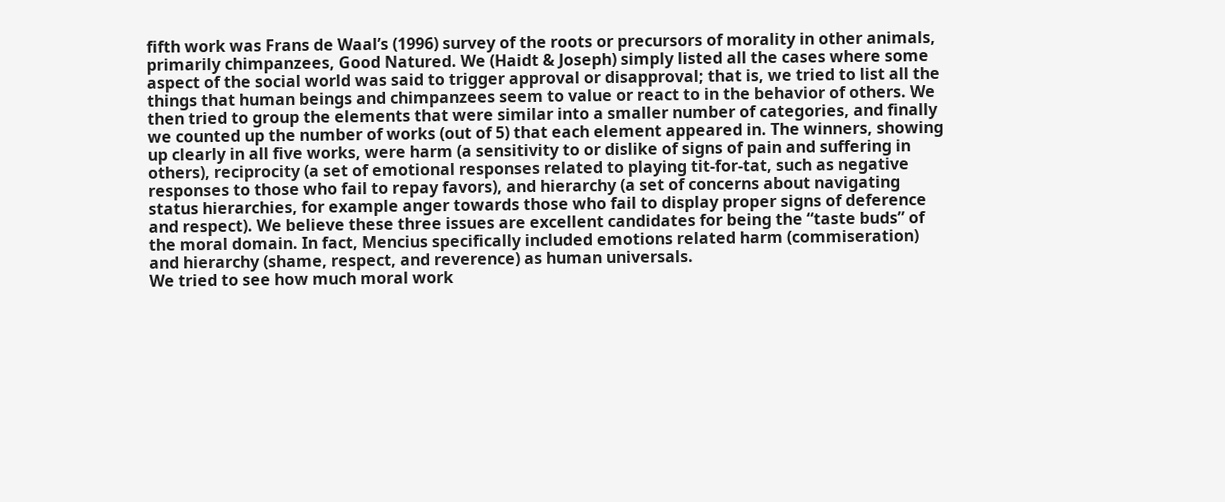fifth work was Frans de Waal’s (1996) survey of the roots or precursors of morality in other animals, primarily chimpanzees, Good Natured. We (Haidt & Joseph) simply listed all the cases where some aspect of the social world was said to trigger approval or disapproval; that is, we tried to list all the things that human beings and chimpanzees seem to value or react to in the behavior of others. We then tried to group the elements that were similar into a smaller number of categories, and finally we counted up the number of works (out of 5) that each element appeared in. The winners, showing up clearly in all five works, were harm (a sensitivity to or dislike of signs of pain and suffering in others), reciprocity (a set of emotional responses related to playing tit-for-tat, such as negative responses to those who fail to repay favors), and hierarchy (a set of concerns about navigating status hierarchies, for example anger towards those who fail to display proper signs of deference and respect). We believe these three issues are excellent candidates for being the “taste buds” of the moral domain. In fact, Mencius specifically included emotions related harm (commiseration) and hierarchy (shame, respect, and reverence) as human universals.
We tried to see how much moral work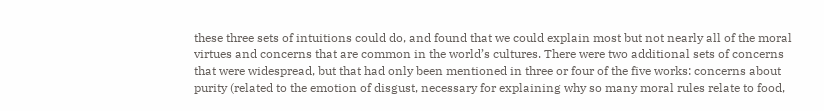these three sets of intuitions could do, and found that we could explain most but not nearly all of the moral virtues and concerns that are common in the world’s cultures. There were two additional sets of concerns that were widespread, but that had only been mentioned in three or four of the five works: concerns about purity (related to the emotion of disgust, necessary for explaining why so many moral rules relate to food,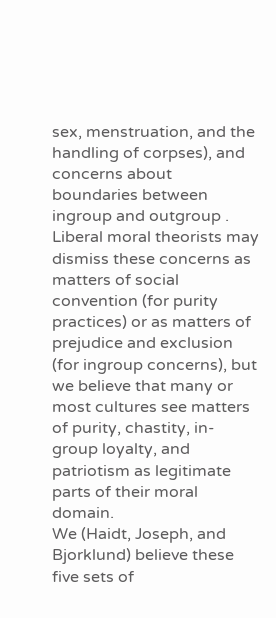sex, menstruation, and the handling of corpses), and concerns about boundaries between ingroup and outgroup . Liberal moral theorists may dismiss these concerns as matters of social convention (for purity practices) or as matters of prejudice and exclusion (for ingroup concerns), but we believe that many or most cultures see matters of purity, chastity, in-group loyalty, and patriotism as legitimate parts of their moral domain.
We (Haidt, Joseph, and Bjorklund) believe these five sets of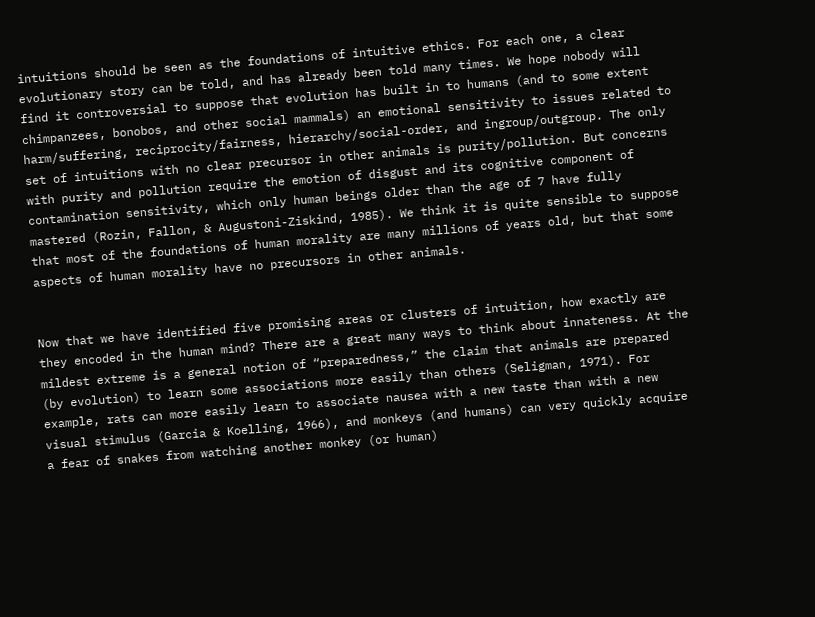intuitions should be seen as the foundations of intuitive ethics. For each one, a clear evolutionary story can be told, and has already been told many times. We hope nobody will find it controversial to suppose that evolution has built in to humans (and to some extent chimpanzees, bonobos, and other social mammals) an emotional sensitivity to issues related to harm/suffering, reciprocity/fairness, hierarchy/social-order, and ingroup/outgroup. The only set of intuitions with no clear precursor in other animals is purity/pollution. But concerns with purity and pollution require the emotion of disgust and its cognitive component of contamination sensitivity, which only human beings older than the age of 7 have fully mastered (Rozin, Fallon, & Augustoni-Ziskind, 1985). We think it is quite sensible to suppose that most of the foundations of human morality are many millions of years old, but that some aspects of human morality have no precursors in other animals.


Now that we have identified five promising areas or clusters of intuition, how exactly are they encoded in the human mind? There are a great many ways to think about innateness. At the mildest extreme is a general notion of “preparedness,” the claim that animals are prepared (by evolution) to learn some associations more easily than others (Seligman, 1971). For example, rats can more easily learn to associate nausea with a new taste than with a new visual stimulus (Garcia & Koelling, 1966), and monkeys (and humans) can very quickly acquire a fear of snakes from watching another monkey (or human)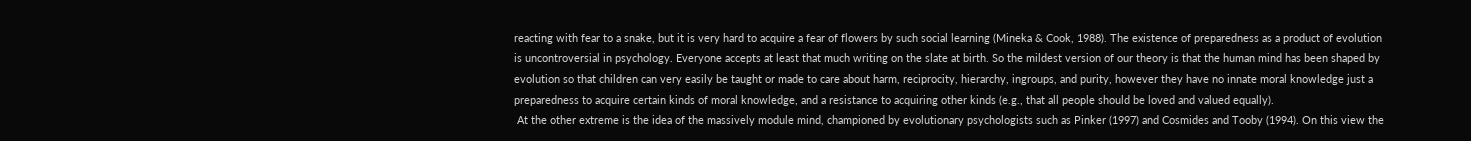reacting with fear to a snake, but it is very hard to acquire a fear of flowers by such social learning (Mineka & Cook, 1988). The existence of preparedness as a product of evolution is uncontroversial in psychology. Everyone accepts at least that much writing on the slate at birth. So the mildest version of our theory is that the human mind has been shaped by evolution so that children can very easily be taught or made to care about harm, reciprocity, hierarchy, ingroups, and purity, however they have no innate moral knowledge just a preparedness to acquire certain kinds of moral knowledge, and a resistance to acquiring other kinds (e.g., that all people should be loved and valued equally).
 At the other extreme is the idea of the massively module mind, championed by evolutionary psychologists such as Pinker (1997) and Cosmides and Tooby (1994). On this view the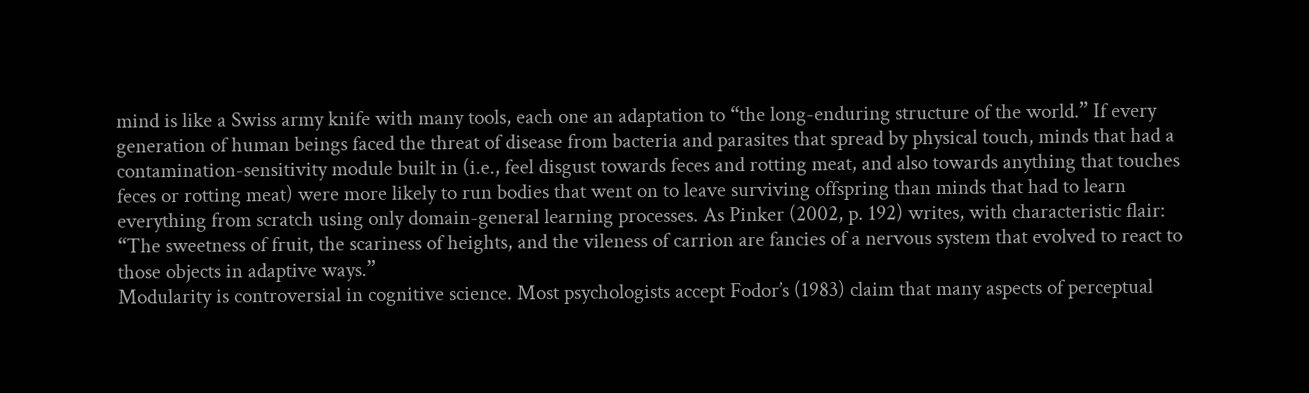mind is like a Swiss army knife with many tools, each one an adaptation to “the long-enduring structure of the world.” If every generation of human beings faced the threat of disease from bacteria and parasites that spread by physical touch, minds that had a contamination-sensitivity module built in (i.e., feel disgust towards feces and rotting meat, and also towards anything that touches feces or rotting meat) were more likely to run bodies that went on to leave surviving offspring than minds that had to learn everything from scratch using only domain-general learning processes. As Pinker (2002, p. 192) writes, with characteristic flair: “The sweetness of fruit, the scariness of heights, and the vileness of carrion are fancies of a nervous system that evolved to react to those objects in adaptive ways.”
Modularity is controversial in cognitive science. Most psychologists accept Fodor’s (1983) claim that many aspects of perceptual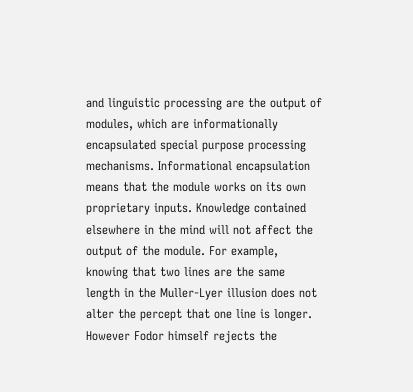and linguistic processing are the output of modules, which are informationally encapsulated special purpose processing mechanisms. Informational encapsulation means that the module works on its own proprietary inputs. Knowledge contained elsewhere in the mind will not affect the output of the module. For example, knowing that two lines are the same length in the Muller-Lyer illusion does not alter the percept that one line is longer. However Fodor himself rejects the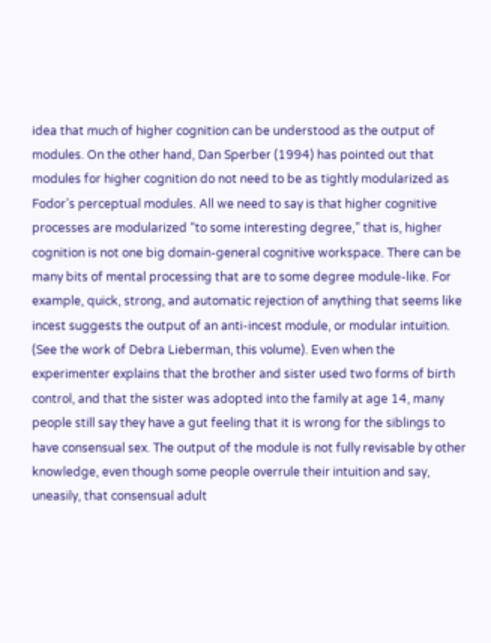idea that much of higher cognition can be understood as the output of modules. On the other hand, Dan Sperber (1994) has pointed out that modules for higher cognition do not need to be as tightly modularized as Fodor’s perceptual modules. All we need to say is that higher cognitive processes are modularized “to some interesting degree,” that is, higher cognition is not one big domain-general cognitive workspace. There can be many bits of mental processing that are to some degree module-like. For example, quick, strong, and automatic rejection of anything that seems like incest suggests the output of an anti-incest module, or modular intuition. (See the work of Debra Lieberman, this volume). Even when the experimenter explains that the brother and sister used two forms of birth control, and that the sister was adopted into the family at age 14, many people still say they have a gut feeling that it is wrong for the siblings to have consensual sex. The output of the module is not fully revisable by other knowledge, even though some people overrule their intuition and say, uneasily, that consensual adult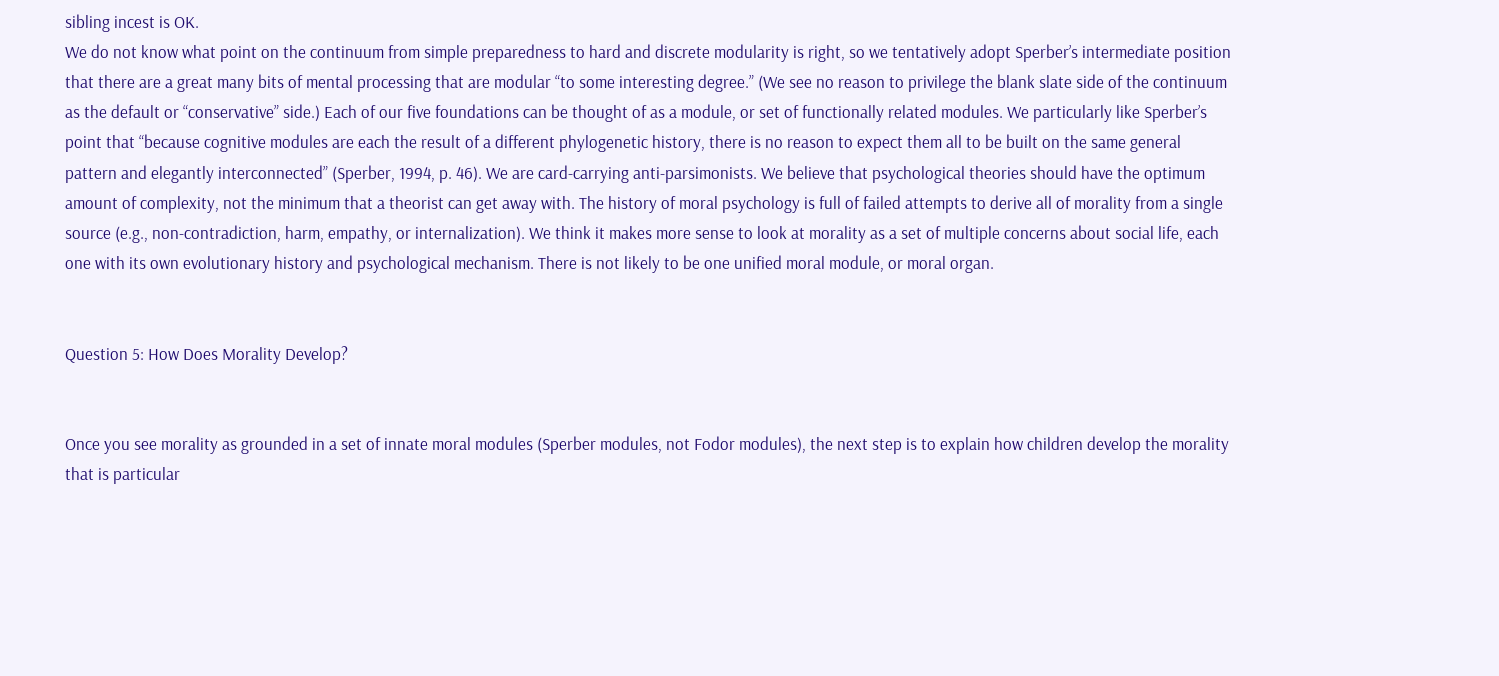sibling incest is OK.
We do not know what point on the continuum from simple preparedness to hard and discrete modularity is right, so we tentatively adopt Sperber’s intermediate position that there are a great many bits of mental processing that are modular “to some interesting degree.” (We see no reason to privilege the blank slate side of the continuum as the default or “conservative” side.) Each of our five foundations can be thought of as a module, or set of functionally related modules. We particularly like Sperber’s point that “because cognitive modules are each the result of a different phylogenetic history, there is no reason to expect them all to be built on the same general pattern and elegantly interconnected” (Sperber, 1994, p. 46). We are card-carrying anti-parsimonists. We believe that psychological theories should have the optimum amount of complexity, not the minimum that a theorist can get away with. The history of moral psychology is full of failed attempts to derive all of morality from a single source (e.g., non-contradiction, harm, empathy, or internalization). We think it makes more sense to look at morality as a set of multiple concerns about social life, each one with its own evolutionary history and psychological mechanism. There is not likely to be one unified moral module, or moral organ.


Question 5: How Does Morality Develop?


Once you see morality as grounded in a set of innate moral modules (Sperber modules, not Fodor modules), the next step is to explain how children develop the morality that is particular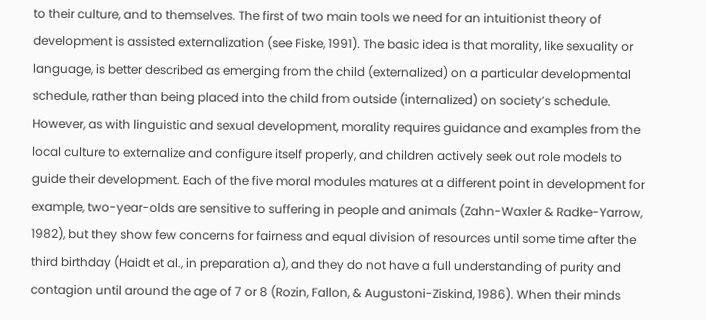to their culture, and to themselves. The first of two main tools we need for an intuitionist theory of development is assisted externalization (see Fiske, 1991). The basic idea is that morality, like sexuality or language, is better described as emerging from the child (externalized) on a particular developmental schedule, rather than being placed into the child from outside (internalized) on society’s schedule. However, as with linguistic and sexual development, morality requires guidance and examples from the local culture to externalize and configure itself properly, and children actively seek out role models to guide their development. Each of the five moral modules matures at a different point in development for example, two-year-olds are sensitive to suffering in people and animals (Zahn-Waxler & Radke-Yarrow, 1982), but they show few concerns for fairness and equal division of resources until some time after the third birthday (Haidt et al., in preparation a), and they do not have a full understanding of purity and contagion until around the age of 7 or 8 (Rozin, Fallon, & Augustoni-Ziskind, 1986). When their minds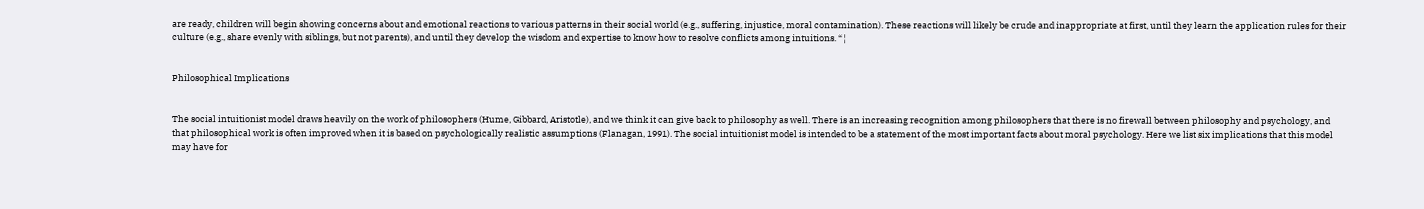are ready, children will begin showing concerns about and emotional reactions to various patterns in their social world (e.g., suffering, injustice, moral contamination). These reactions will likely be crude and inappropriate at first, until they learn the application rules for their culture (e.g., share evenly with siblings, but not parents), and until they develop the wisdom and expertise to know how to resolve conflicts among intuitions. “¦


Philosophical Implications


The social intuitionist model draws heavily on the work of philosophers (Hume, Gibbard, Aristotle), and we think it can give back to philosophy as well. There is an increasing recognition among philosophers that there is no firewall between philosophy and psychology, and that philosophical work is often improved when it is based on psychologically realistic assumptions (Flanagan, 1991). The social intuitionist model is intended to be a statement of the most important facts about moral psychology. Here we list six implications that this model may have for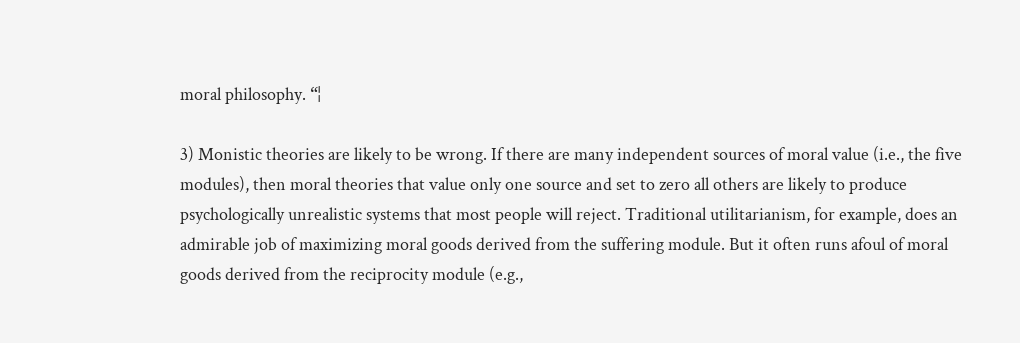moral philosophy. “¦

3) Monistic theories are likely to be wrong. If there are many independent sources of moral value (i.e., the five modules), then moral theories that value only one source and set to zero all others are likely to produce psychologically unrealistic systems that most people will reject. Traditional utilitarianism, for example, does an admirable job of maximizing moral goods derived from the suffering module. But it often runs afoul of moral goods derived from the reciprocity module (e.g.,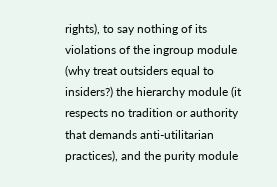rights), to say nothing of its violations of the ingroup module (why treat outsiders equal to insiders?) the hierarchy module (it respects no tradition or authority that demands anti-utilitarian practices), and the purity module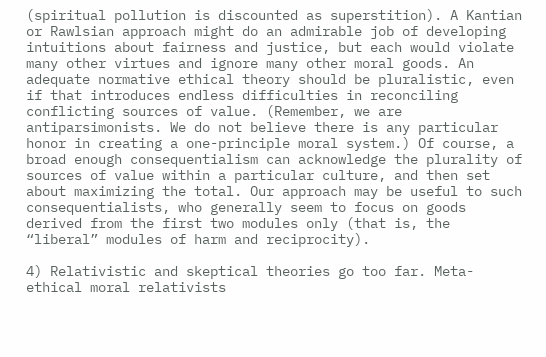(spiritual pollution is discounted as superstition). A Kantian or Rawlsian approach might do an admirable job of developing intuitions about fairness and justice, but each would violate many other virtues and ignore many other moral goods. An adequate normative ethical theory should be pluralistic, even if that introduces endless difficulties in reconciling conflicting sources of value. (Remember, we are antiparsimonists. We do not believe there is any particular honor in creating a one-principle moral system.) Of course, a broad enough consequentialism can acknowledge the plurality of sources of value within a particular culture, and then set about maximizing the total. Our approach may be useful to such consequentialists, who generally seem to focus on goods derived from the first two modules only (that is, the “liberal” modules of harm and reciprocity).

4) Relativistic and skeptical theories go too far. Meta-ethical moral relativists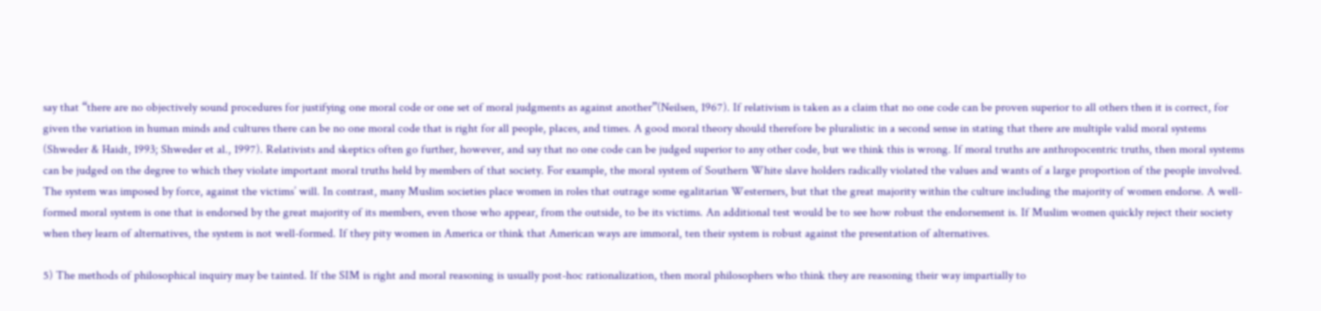say that “there are no objectively sound procedures for justifying one moral code or one set of moral judgments as against another”(Neilsen, 1967). If relativism is taken as a claim that no one code can be proven superior to all others then it is correct, for given the variation in human minds and cultures there can be no one moral code that is right for all people, places, and times. A good moral theory should therefore be pluralistic in a second sense in stating that there are multiple valid moral systems (Shweder & Haidt, 1993; Shweder et al., 1997). Relativists and skeptics often go further, however, and say that no one code can be judged superior to any other code, but we think this is wrong. If moral truths are anthropocentric truths, then moral systems can be judged on the degree to which they violate important moral truths held by members of that society. For example, the moral system of Southern White slave holders radically violated the values and wants of a large proportion of the people involved. The system was imposed by force, against the victims’ will. In contrast, many Muslim societies place women in roles that outrage some egalitarian Westerners, but that the great majority within the culture including the majority of women endorse. A well-formed moral system is one that is endorsed by the great majority of its members, even those who appear, from the outside, to be its victims. An additional test would be to see how robust the endorsement is. If Muslim women quickly reject their society when they learn of alternatives, the system is not well-formed. If they pity women in America or think that American ways are immoral, ten their system is robust against the presentation of alternatives.

5) The methods of philosophical inquiry may be tainted. If the SIM is right and moral reasoning is usually post-hoc rationalization, then moral philosophers who think they are reasoning their way impartially to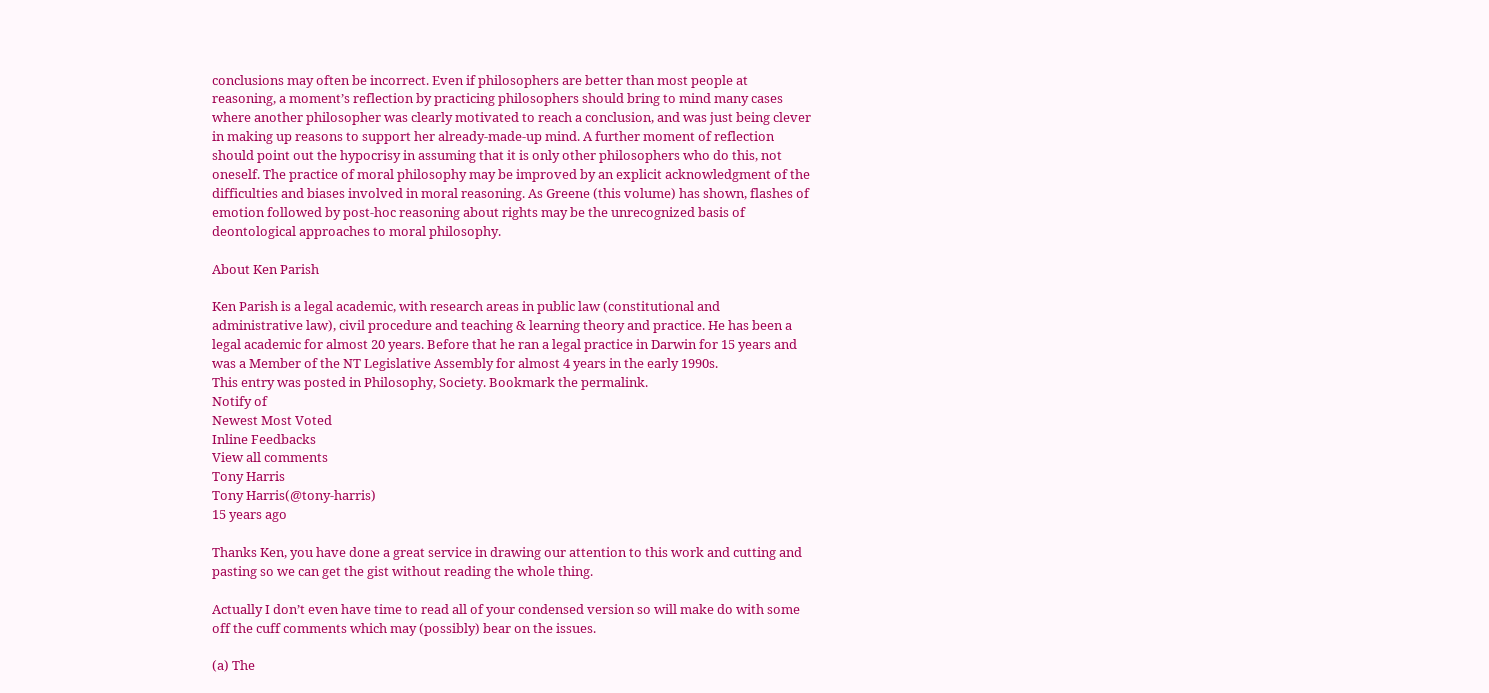conclusions may often be incorrect. Even if philosophers are better than most people at reasoning, a moment’s reflection by practicing philosophers should bring to mind many cases where another philosopher was clearly motivated to reach a conclusion, and was just being clever in making up reasons to support her already-made-up mind. A further moment of reflection should point out the hypocrisy in assuming that it is only other philosophers who do this, not oneself. The practice of moral philosophy may be improved by an explicit acknowledgment of the difficulties and biases involved in moral reasoning. As Greene (this volume) has shown, flashes of emotion followed by post-hoc reasoning about rights may be the unrecognized basis of   deontological approaches to moral philosophy.

About Ken Parish

Ken Parish is a legal academic, with research areas in public law (constitutional and administrative law), civil procedure and teaching & learning theory and practice. He has been a legal academic for almost 20 years. Before that he ran a legal practice in Darwin for 15 years and was a Member of the NT Legislative Assembly for almost 4 years in the early 1990s.
This entry was posted in Philosophy, Society. Bookmark the permalink.
Notify of
Newest Most Voted
Inline Feedbacks
View all comments
Tony Harris
Tony Harris(@tony-harris)
15 years ago

Thanks Ken, you have done a great service in drawing our attention to this work and cutting and pasting so we can get the gist without reading the whole thing.

Actually I don’t even have time to read all of your condensed version so will make do with some off the cuff comments which may (possibly) bear on the issues.

(a) The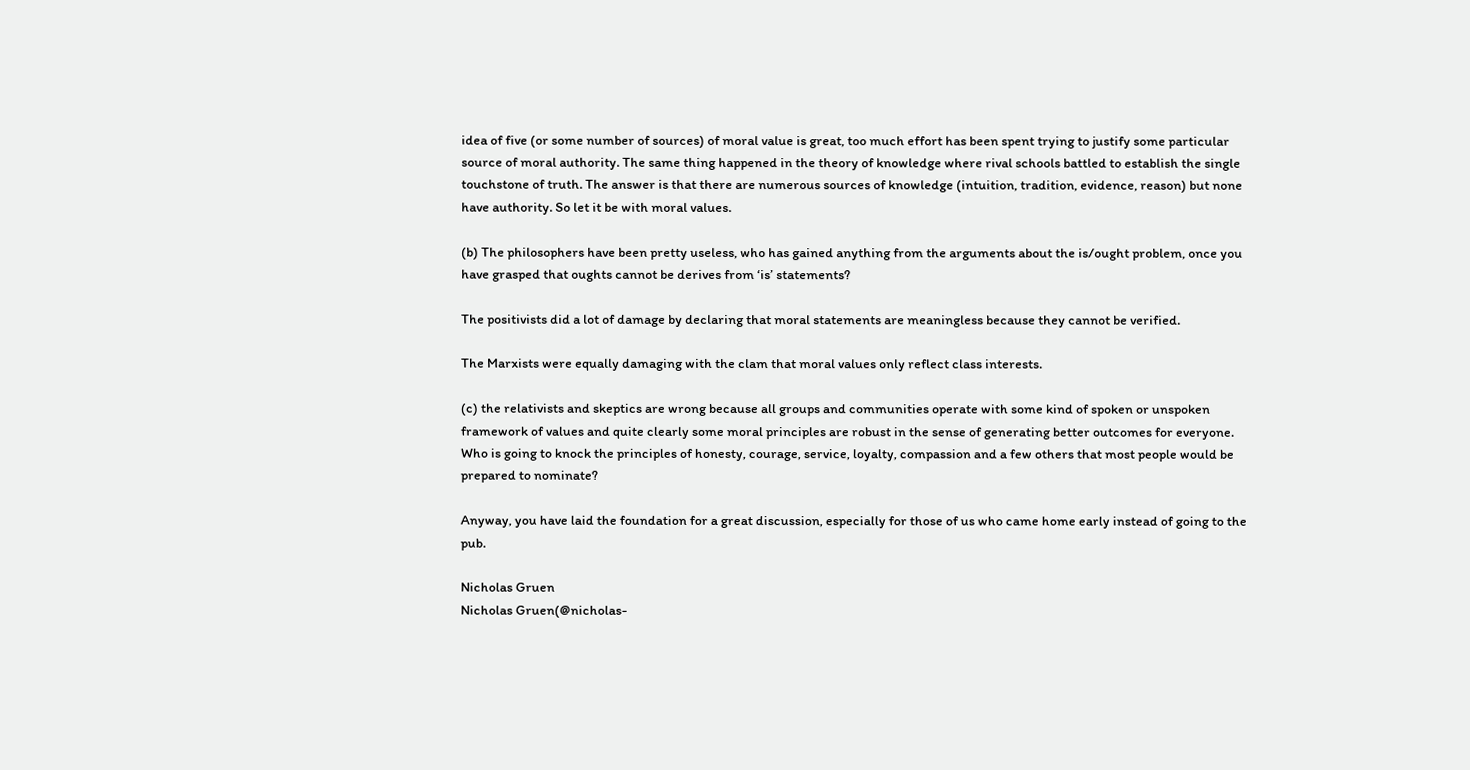idea of five (or some number of sources) of moral value is great, too much effort has been spent trying to justify some particular source of moral authority. The same thing happened in the theory of knowledge where rival schools battled to establish the single touchstone of truth. The answer is that there are numerous sources of knowledge (intuition, tradition, evidence, reason) but none have authority. So let it be with moral values.

(b) The philosophers have been pretty useless, who has gained anything from the arguments about the is/ought problem, once you have grasped that oughts cannot be derives from ‘is’ statements?

The positivists did a lot of damage by declaring that moral statements are meaningless because they cannot be verified.

The Marxists were equally damaging with the clam that moral values only reflect class interests.

(c) the relativists and skeptics are wrong because all groups and communities operate with some kind of spoken or unspoken framework of values and quite clearly some moral principles are robust in the sense of generating better outcomes for everyone. Who is going to knock the principles of honesty, courage, service, loyalty, compassion and a few others that most people would be prepared to nominate?

Anyway, you have laid the foundation for a great discussion, especially for those of us who came home early instead of going to the pub.

Nicholas Gruen
Nicholas Gruen(@nicholas-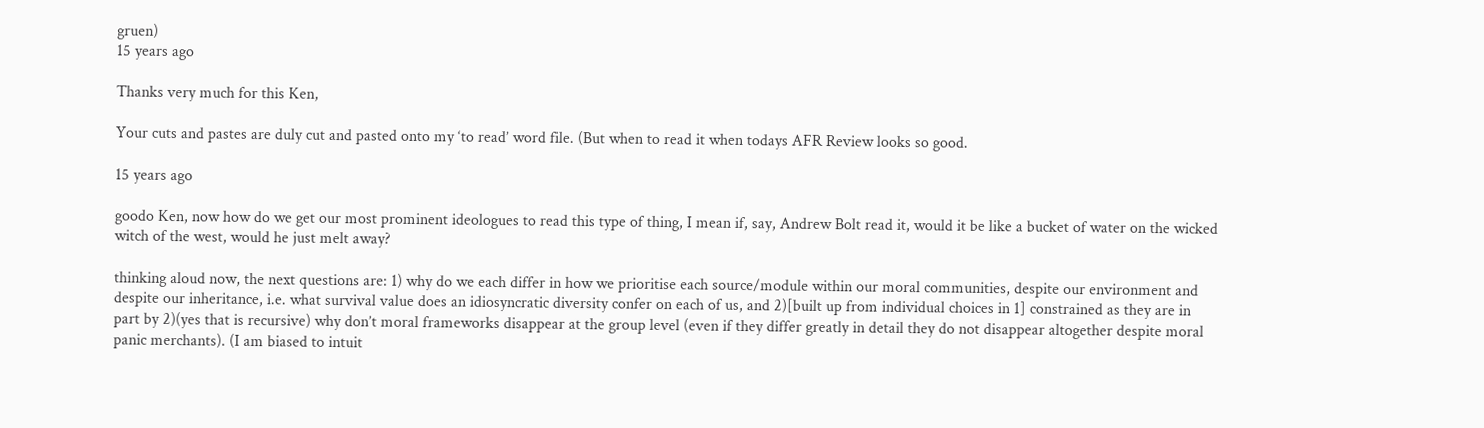gruen)
15 years ago

Thanks very much for this Ken,

Your cuts and pastes are duly cut and pasted onto my ‘to read’ word file. (But when to read it when todays AFR Review looks so good.

15 years ago

goodo Ken, now how do we get our most prominent ideologues to read this type of thing, I mean if, say, Andrew Bolt read it, would it be like a bucket of water on the wicked witch of the west, would he just melt away?

thinking aloud now, the next questions are: 1) why do we each differ in how we prioritise each source/module within our moral communities, despite our environment and despite our inheritance, i.e. what survival value does an idiosyncratic diversity confer on each of us, and 2)[built up from individual choices in 1] constrained as they are in part by 2)(yes that is recursive) why don’t moral frameworks disappear at the group level (even if they differ greatly in detail they do not disappear altogether despite moral panic merchants). (I am biased to intuit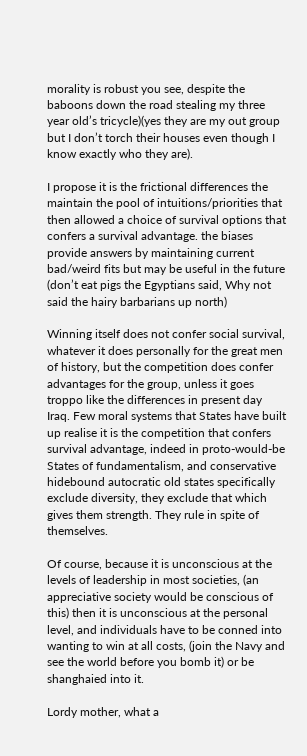morality is robust you see, despite the baboons down the road stealing my three year old’s tricycle)(yes they are my out group but I don’t torch their houses even though I know exactly who they are).

I propose it is the frictional differences the maintain the pool of intuitions/priorities that then allowed a choice of survival options that confers a survival advantage. the biases provide answers by maintaining current bad/weird fits but may be useful in the future (don’t eat pigs the Egyptians said, Why not said the hairy barbarians up north)

Winning itself does not confer social survival, whatever it does personally for the great men of history, but the competition does confer advantages for the group, unless it goes troppo like the differences in present day Iraq. Few moral systems that States have built up realise it is the competition that confers survival advantage, indeed in proto-would-be States of fundamentalism, and conservative hidebound autocratic old states specifically exclude diversity, they exclude that which gives them strength. They rule in spite of themselves.

Of course, because it is unconscious at the levels of leadership in most societies, (an appreciative society would be conscious of this) then it is unconscious at the personal level, and individuals have to be conned into wanting to win at all costs, (join the Navy and see the world before you bomb it) or be shanghaied into it.

Lordy mother, what a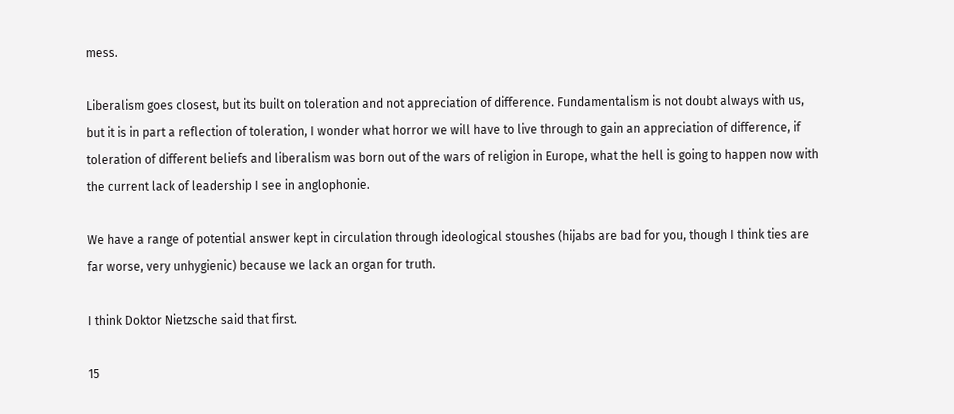mess.

Liberalism goes closest, but its built on toleration and not appreciation of difference. Fundamentalism is not doubt always with us, but it is in part a reflection of toleration, I wonder what horror we will have to live through to gain an appreciation of difference, if toleration of different beliefs and liberalism was born out of the wars of religion in Europe, what the hell is going to happen now with the current lack of leadership I see in anglophonie.

We have a range of potential answer kept in circulation through ideological stoushes (hijabs are bad for you, though I think ties are far worse, very unhygienic) because we lack an organ for truth.

I think Doktor Nietzsche said that first.

15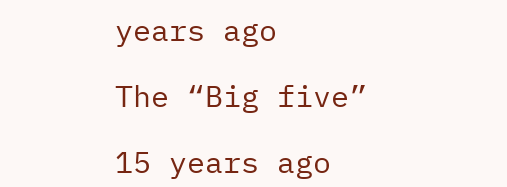years ago

The “Big five”

15 years ago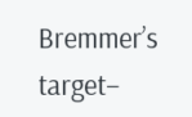Bremmer’s target–